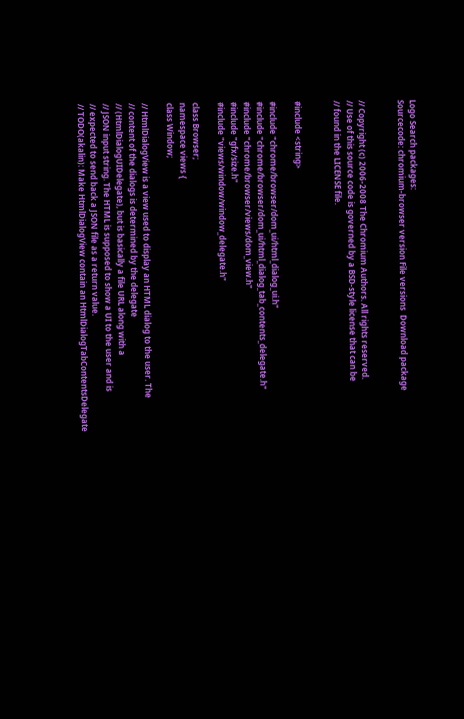Logo Search packages:
Sourcecode: chromium-browser version File versions  Download package


// Copyright (c) 2006-2008 The Chromium Authors. All rights reserved.
// Use of this source code is governed by a BSD-style license that can be
// found in the LICENSE file.


#include <string>

#include "chrome/browser/dom_ui/html_dialog_ui.h"
#include "chrome/browser/dom_ui/html_dialog_tab_contents_delegate.h"
#include "chrome/browser/views/dom_view.h"
#include "gfx/size.h"
#include "views/window/window_delegate.h"

class Browser;
namespace views {
class Window;

// HtmlDialogView is a view used to display an HTML dialog to the user. The
// content of the dialogs is determined by the delegate
// (HtmlDialogUIDelegate), but is basically a file URL along with a
// JSON input string. The HTML is supposed to show a UI to the user and is
// expected to send back a JSON file as a return value.
// TODO(akalin): Make HtmlDialogView contain an HtmlDialogTabContentsDelegate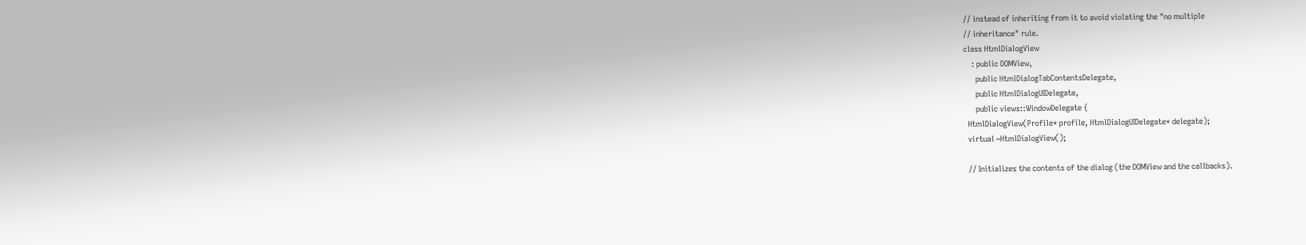// instead of inheriting from it to avoid violating the "no multiple
// inheritance" rule.
class HtmlDialogView
    : public DOMView,
      public HtmlDialogTabContentsDelegate,
      public HtmlDialogUIDelegate,
      public views::WindowDelegate {
  HtmlDialogView(Profile* profile, HtmlDialogUIDelegate* delegate);
  virtual ~HtmlDialogView();

  // Initializes the contents of the dialog (the DOMView and the callbacks).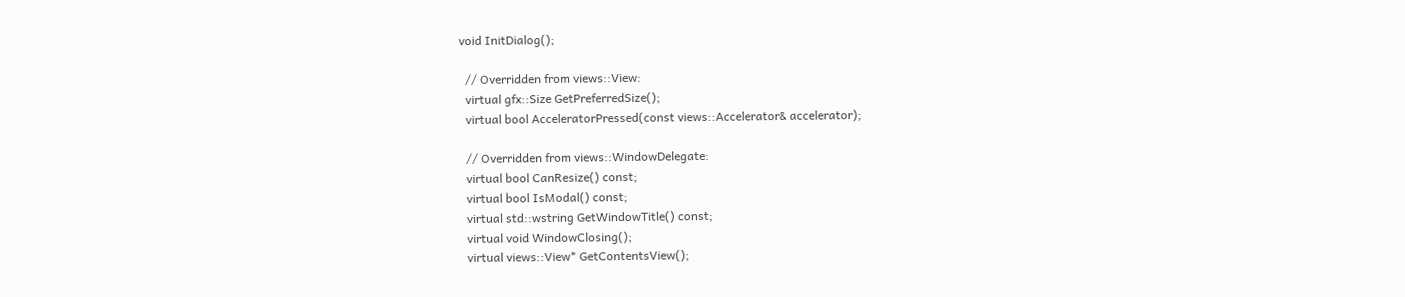void InitDialog();

  // Overridden from views::View:
  virtual gfx::Size GetPreferredSize();
  virtual bool AcceleratorPressed(const views::Accelerator& accelerator);

  // Overridden from views::WindowDelegate:
  virtual bool CanResize() const;
  virtual bool IsModal() const;
  virtual std::wstring GetWindowTitle() const;
  virtual void WindowClosing();
  virtual views::View* GetContentsView();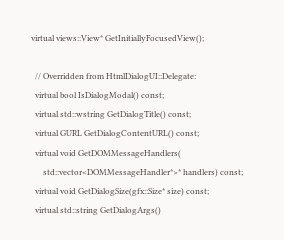virtual views::View* GetInitiallyFocusedView();

  // Overridden from HtmlDialogUI::Delegate:
  virtual bool IsDialogModal() const;
  virtual std::wstring GetDialogTitle() const;
  virtual GURL GetDialogContentURL() const;
  virtual void GetDOMMessageHandlers(
      std::vector<DOMMessageHandler*>* handlers) const;
  virtual void GetDialogSize(gfx::Size* size) const;
  virtual std::string GetDialogArgs()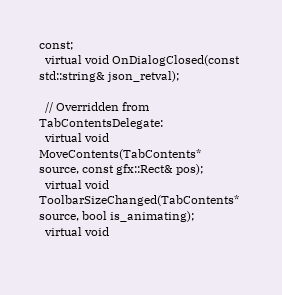const;
  virtual void OnDialogClosed(const std::string& json_retval);

  // Overridden from TabContentsDelegate:
  virtual void MoveContents(TabContents* source, const gfx::Rect& pos);
  virtual void ToolbarSizeChanged(TabContents* source, bool is_animating);
  virtual void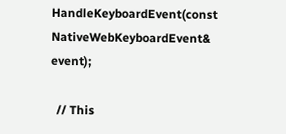HandleKeyboardEvent(const NativeWebKeyboardEvent& event);

  // This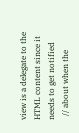view is a delegate to the HTML content since it needs to get notified
  // about when the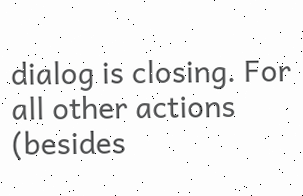dialog is closing. For all other actions (besides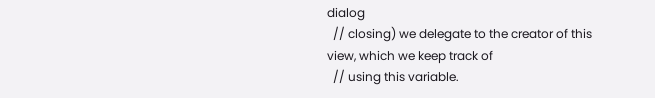dialog
  // closing) we delegate to the creator of this view, which we keep track of
  // using this variable.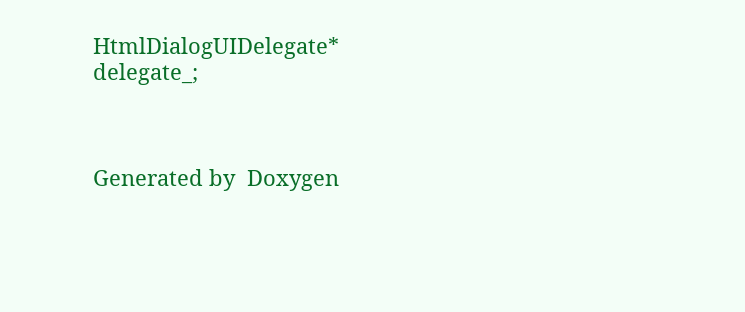HtmlDialogUIDelegate* delegate_;



Generated by  Doxygen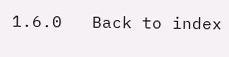1.6.0   Back to index